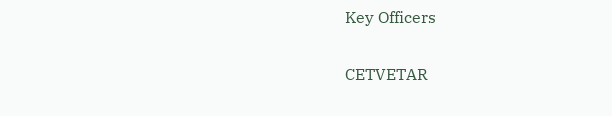Key Officers

CETVETAR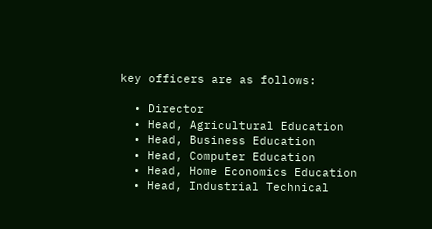key officers are as follows:

  • Director
  • Head, Agricultural Education
  • Head, Business Education
  • Head, Computer Education
  • Head, Home Economics Education
  • Head, Industrial Technical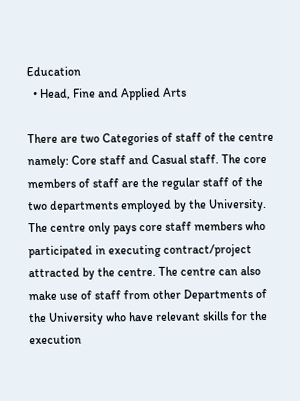Education
  • Head, Fine and Applied Arts

There are two Categories of staff of the centre namely: Core staff and Casual staff. The core members of staff are the regular staff of the two departments employed by the University. The centre only pays core staff members who participated in executing contract/project attracted by the centre. The centre can also make use of staff from other Departments of the University who have relevant skills for the execution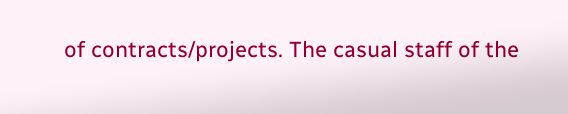of contracts/projects. The casual staff of the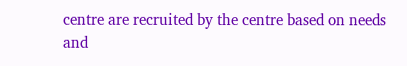centre are recruited by the centre based on needs and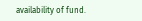availability of fund.